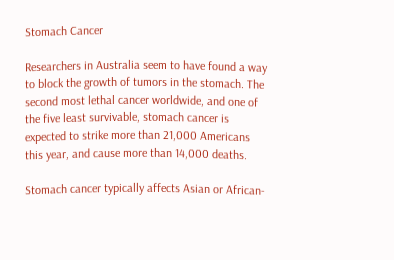Stomach Cancer

Researchers in Australia seem to have found a way to block the growth of tumors in the stomach. The second most lethal cancer worldwide, and one of the five least survivable, stomach cancer is expected to strike more than 21,000 Americans this year, and cause more than 14,000 deaths.

Stomach cancer typically affects Asian or African-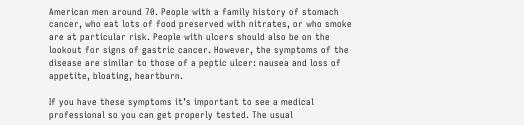American men around 70. People with a family history of stomach cancer, who eat lots of food preserved with nitrates, or who smoke are at particular risk. People with ulcers should also be on the lookout for signs of gastric cancer. However, the symptoms of the disease are similar to those of a peptic ulcer: nausea and loss of appetite, bloating, heartburn.

If you have these symptoms it’s important to see a medical professional so you can get properly tested. The usual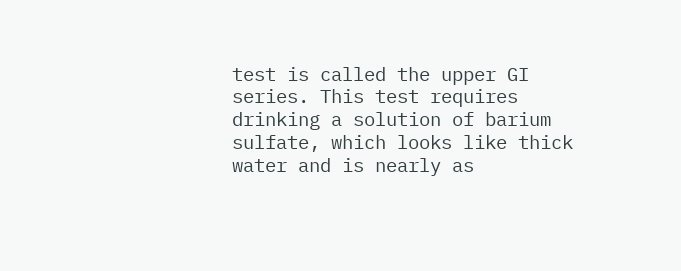test is called the upper GI series. This test requires drinking a solution of barium sulfate, which looks like thick water and is nearly as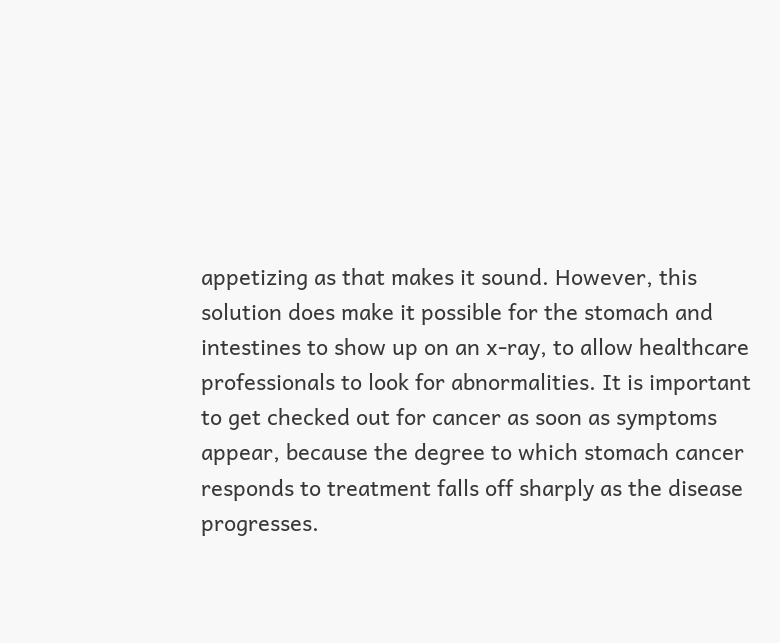appetizing as that makes it sound. However, this solution does make it possible for the stomach and intestines to show up on an x-ray, to allow healthcare professionals to look for abnormalities. It is important to get checked out for cancer as soon as symptoms appear, because the degree to which stomach cancer responds to treatment falls off sharply as the disease progresses.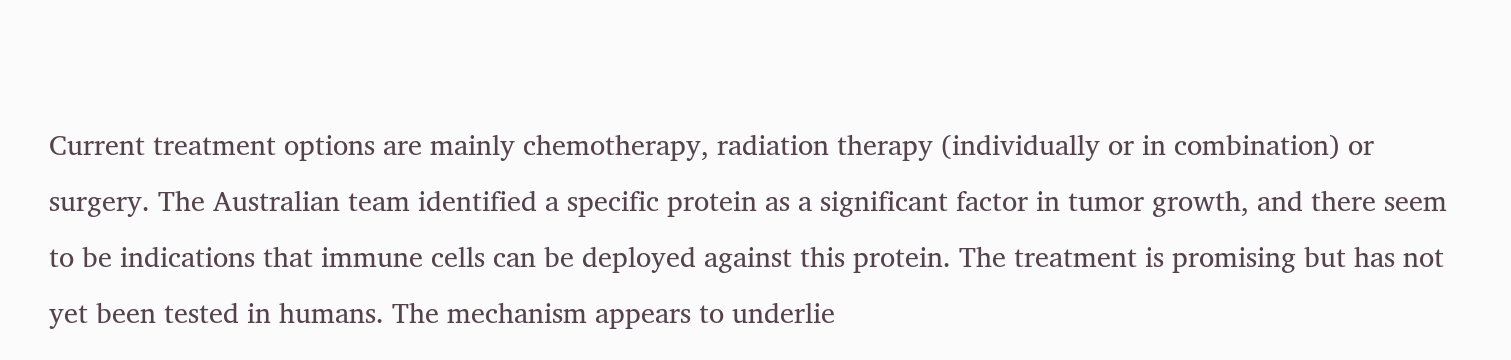Current treatment options are mainly chemotherapy, radiation therapy (individually or in combination) or surgery. The Australian team identified a specific protein as a significant factor in tumor growth, and there seem to be indications that immune cells can be deployed against this protein. The treatment is promising but has not yet been tested in humans. The mechanism appears to underlie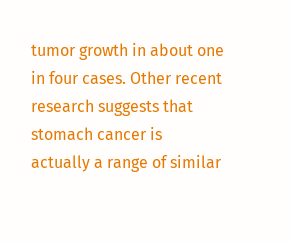tumor growth in about one in four cases. Other recent research suggests that stomach cancer is actually a range of similar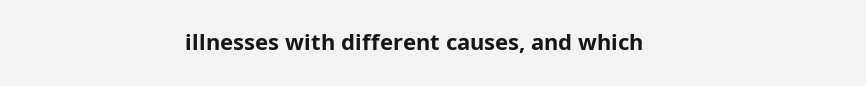illnesses with different causes, and which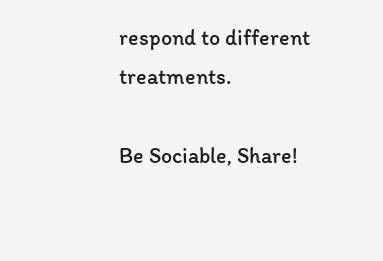respond to different treatments.

Be Sociable, Share!